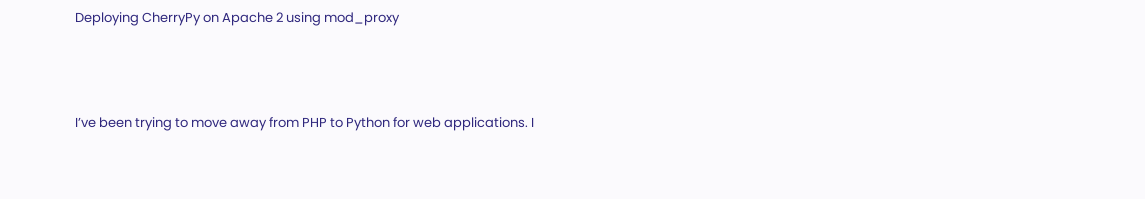Deploying CherryPy on Apache 2 using mod_proxy



I’ve been trying to move away from PHP to Python for web applications. I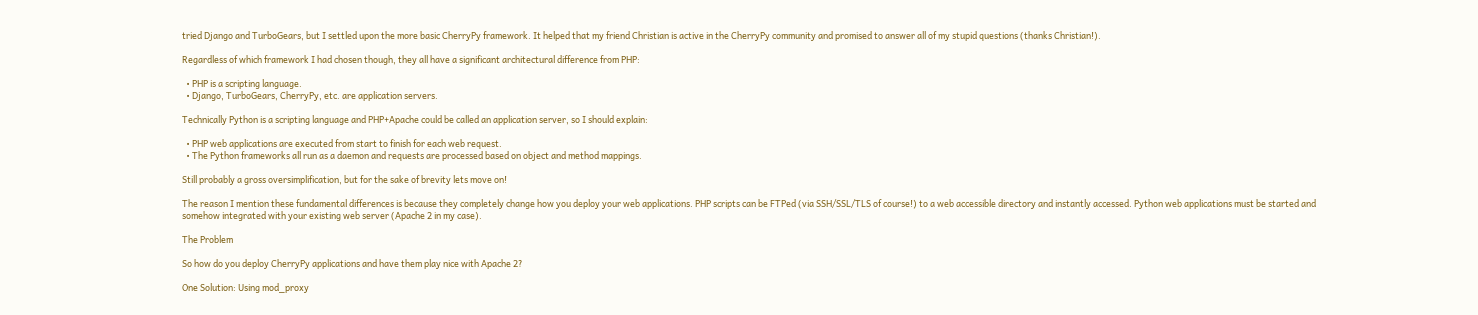tried Django and TurboGears, but I settled upon the more basic CherryPy framework. It helped that my friend Christian is active in the CherryPy community and promised to answer all of my stupid questions (thanks Christian!).

Regardless of which framework I had chosen though, they all have a significant architectural difference from PHP:

  • PHP is a scripting language.
  • Django, TurboGears, CherryPy, etc. are application servers.

Technically Python is a scripting language and PHP+Apache could be called an application server, so I should explain:

  • PHP web applications are executed from start to finish for each web request.
  • The Python frameworks all run as a daemon and requests are processed based on object and method mappings.

Still probably a gross oversimplification, but for the sake of brevity lets move on!

The reason I mention these fundamental differences is because they completely change how you deploy your web applications. PHP scripts can be FTPed (via SSH/SSL/TLS of course!) to a web accessible directory and instantly accessed. Python web applications must be started and somehow integrated with your existing web server (Apache 2 in my case).

The Problem

So how do you deploy CherryPy applications and have them play nice with Apache 2?

One Solution: Using mod_proxy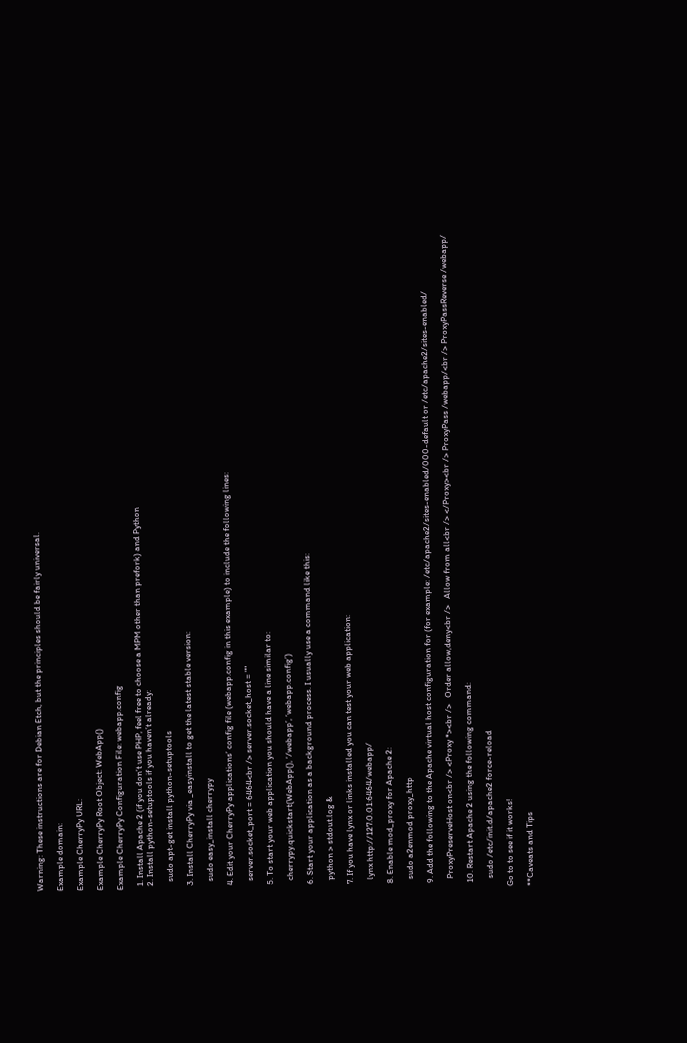Warning: These instructions are for Debian Etch, but the principles should be fairly universal.

Example domain:

Example CherryPy URL:

Example CherryPy Root Object: WebApp()

Example CherryPy Configuration File: webapp.config

  1. Install Apache 2 (if you don’t use PHP, feel free to choose a MPM other than prefork) and Python
  2. Install python-setuptools if you haven’t already:

    sudo apt-get install python-setuptools

  3. Install CherryPy via _easyinstall to get the latest stable version:

    sudo easy_install cherrypy

  4. Edit your CherryPy applications’ config file (webapp.config in this example) to include the following lines:

    server.socket_port = 6464<br /> server.socket_host = ""

  5. To start your web application you should have a line similar to:

    cherrypy.quickstart(WebApp(), ‘/webapp’, ‘webapp.config’)

  6. Start your application as a background process. I usually use a command like this:

    python > stdout.log &

  7. If you have lynx or links installed you can test your web application:

    lynx http://127.0.01:6464/webapp/

  8. Enable mod_proxy for Apache 2:

    sudo a2enmod proxy_http

  9. Add the following to the Apache virtual host configuration for (for example: /etc/apache2/sites-enabled/000-default or /etc/apache2/sites-enabled/

    ProxyPreserveHost on<br /> <Proxy *><br />   Order allow,deny<br />   Allow from all<br /> </Proxy><br /> ProxyPass /webapp/<br /> ProxyPassReverse /webapp/

  10. Restart Apache 2 using the following command:

    sudo /etc/init.d/apache2 force-reload

Go to to see if it works!

**Caveats and Tips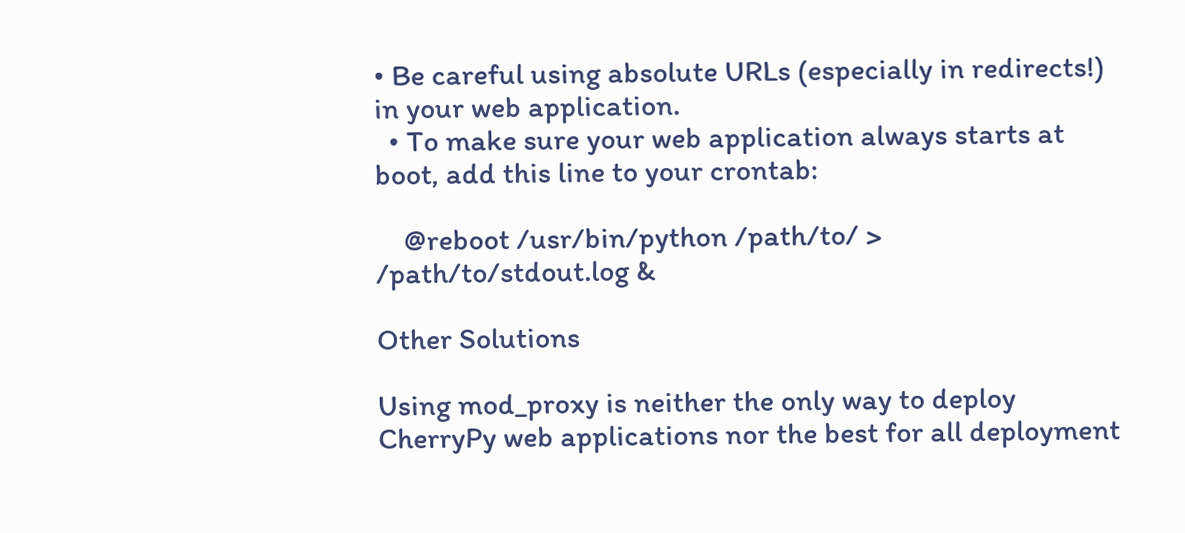• Be careful using absolute URLs (especially in redirects!) in your web application.
  • To make sure your web application always starts at boot, add this line to your crontab:

    @reboot /usr/bin/python /path/to/ > /path/to/stdout.log &

Other Solutions

Using mod_proxy is neither the only way to deploy CherryPy web applications nor the best for all deployment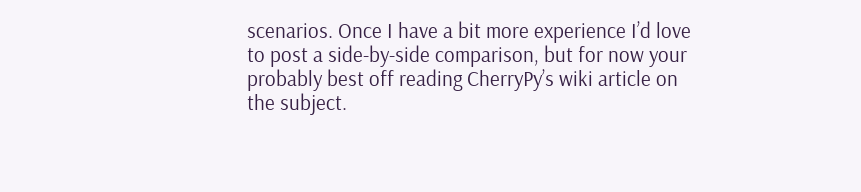scenarios. Once I have a bit more experience I’d love to post a side-by-side comparison, but for now your probably best off reading CherryPy’s wiki article on the subject.